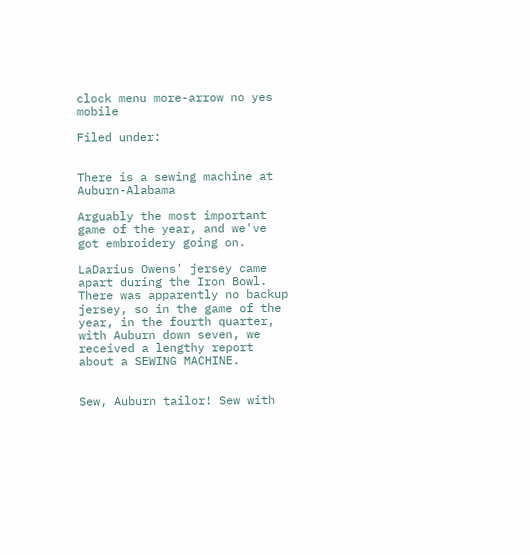clock menu more-arrow no yes mobile

Filed under:


There is a sewing machine at Auburn-Alabama

Arguably the most important game of the year, and we've got embroidery going on.

LaDarius Owens' jersey came apart during the Iron Bowl. There was apparently no backup jersey, so in the game of the year, in the fourth quarter, with Auburn down seven, we received a lengthy report about a SEWING MACHINE.


Sew, Auburn tailor! Sew with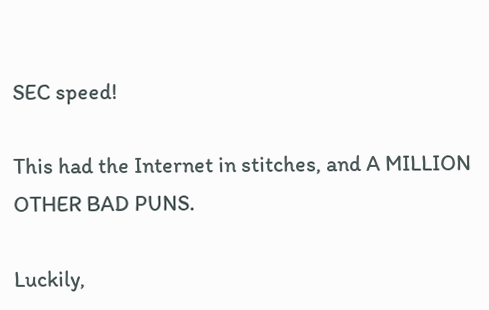SEC speed!

This had the Internet in stitches, and A MILLION OTHER BAD PUNS.

Luckily,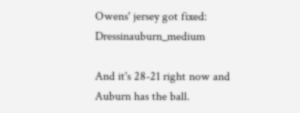Owens' jersey got fixed: Dressinauburn_medium

And it's 28-21 right now and Auburn has the ball.